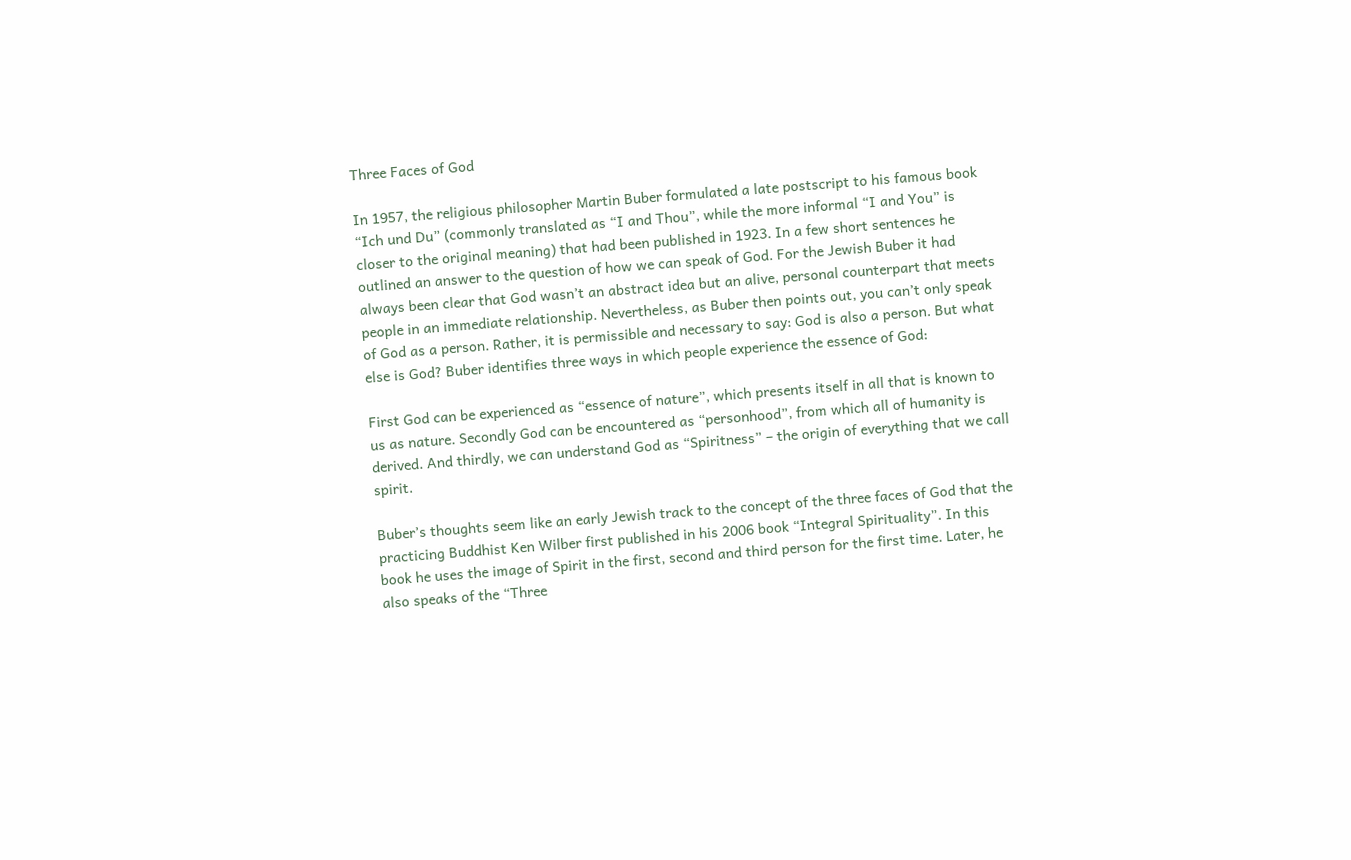Three Faces of God

In 1957, the religious philosopher Martin Buber formulated a late postscript to his famous book “Ich und Du” (commonly translated as “I and Thou”, while the more informal “I and You” is closer to the original meaning) that had been published in 1923. In a few short sentences he outlined an answer to the question of how we can speak of God. For the Jewish Buber it had always been clear that God wasn’t an abstract idea but an alive, personal counterpart that meets people in an immediate relationship. Nevertheless, as Buber then points out, you can’t only speak of God as a person. Rather, it is permissible and necessary to say: God is also a person. But what else is God? Buber identifies three ways in which people experience the essence of God:

First God can be experienced as “essence of nature”, which presents itself in all that is known to us as nature. Secondly God can be encountered as “personhood”, from which all of humanity is derived. And thirdly, we can understand God as “Spiritness” – the origin of everything that we call spirit.

Buber’s thoughts seem like an early Jewish track to the concept of the three faces of God that the practicing Buddhist Ken Wilber first published in his 2006 book “Integral Spirituality”. In this book he uses the image of Spirit in the first, second and third person for the first time. Later, he also speaks of the “Three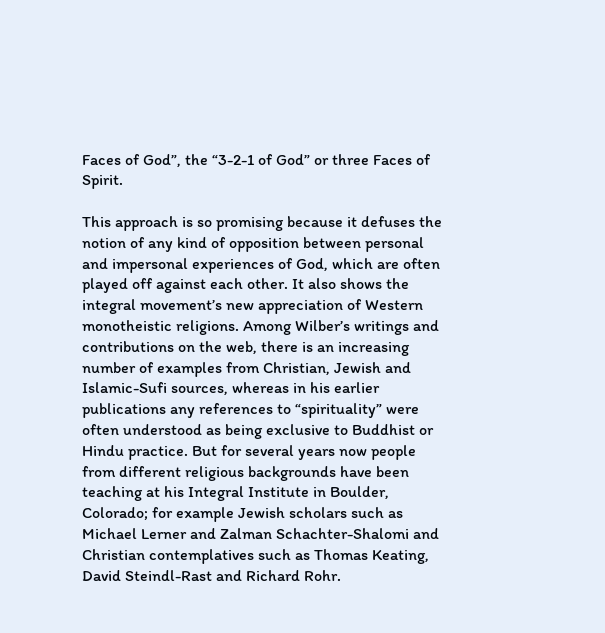Faces of God”, the “3-2-1 of God” or three Faces of Spirit.

This approach is so promising because it defuses the notion of any kind of opposition between personal and impersonal experiences of God, which are often played off against each other. It also shows the integral movement’s new appreciation of Western monotheistic religions. Among Wilber’s writings and contributions on the web, there is an increasing number of examples from Christian, Jewish and Islamic-Sufi sources, whereas in his earlier publications any references to “spirituality” were often understood as being exclusive to Buddhist or Hindu practice. But for several years now people from different religious backgrounds have been teaching at his Integral Institute in Boulder, Colorado; for example Jewish scholars such as Michael Lerner and Zalman Schachter-Shalomi and Christian contemplatives such as Thomas Keating, David Steindl-Rast and Richard Rohr.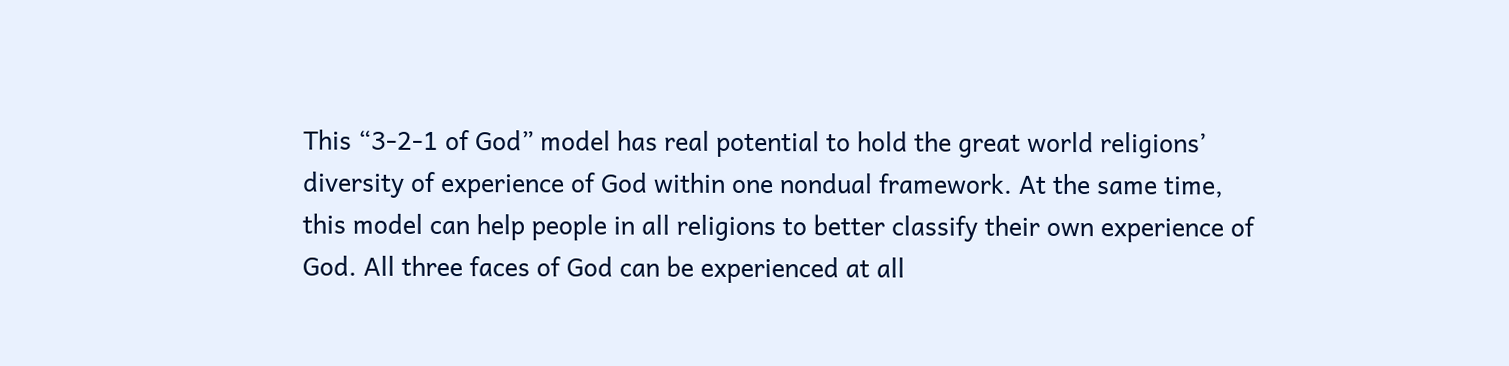This “3-2-1 of God” model has real potential to hold the great world religions’ diversity of experience of God within one nondual framework. At the same time, this model can help people in all religions to better classify their own experience of God. All three faces of God can be experienced at all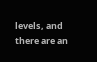levels, and there are an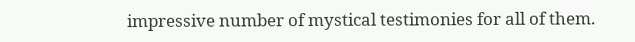impressive number of mystical testimonies for all of them.